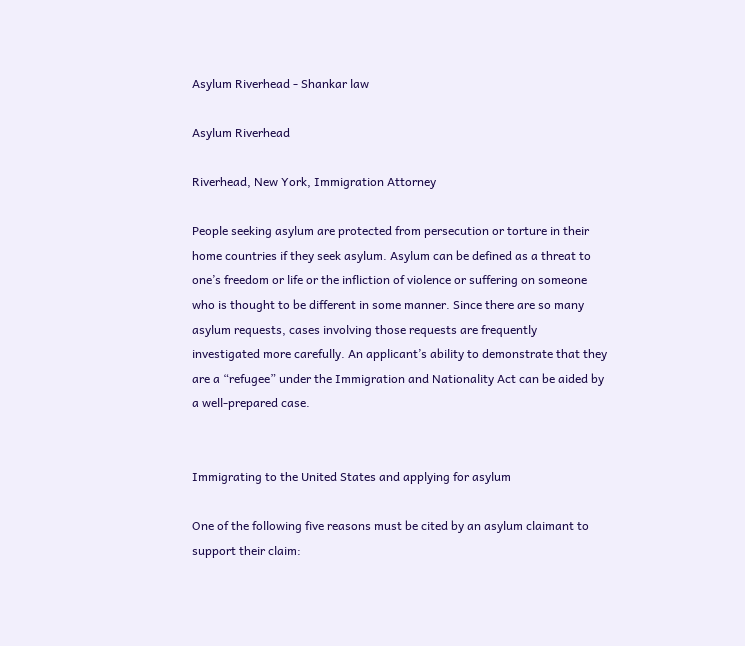Asylum Riverhead - Shankar law

Asylum Riverhead

Riverhead, New York, Immigration Attorney

People seeking asylum are protected from persecution or torture in their home countries if they seek asylum. Asylum can be defined as a threat to one’s freedom or life or the infliction of violence or suffering on someone who is thought to be different in some manner. Since there are so many asylum requests, cases involving those requests are frequently investigated more carefully. An applicant’s ability to demonstrate that they are a “refugee” under the Immigration and Nationality Act can be aided by a well-prepared case.


Immigrating to the United States and applying for asylum

One of the following five reasons must be cited by an asylum claimant to support their claim: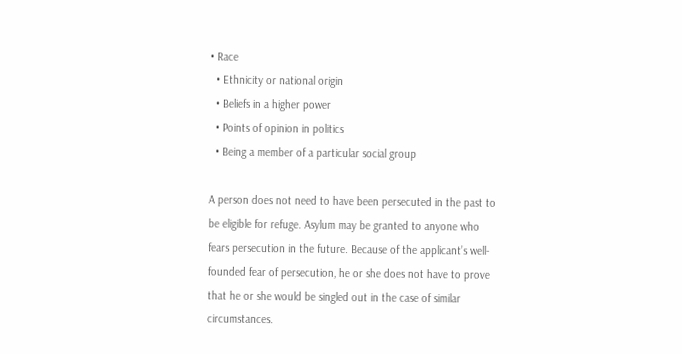• Race
  • Ethnicity or national origin
  • Beliefs in a higher power
  • Points of opinion in politics
  • Being a member of a particular social group

A person does not need to have been persecuted in the past to be eligible for refuge. Asylum may be granted to anyone who fears persecution in the future. Because of the applicant’s well-founded fear of persecution, he or she does not have to prove that he or she would be singled out in the case of similar circumstances.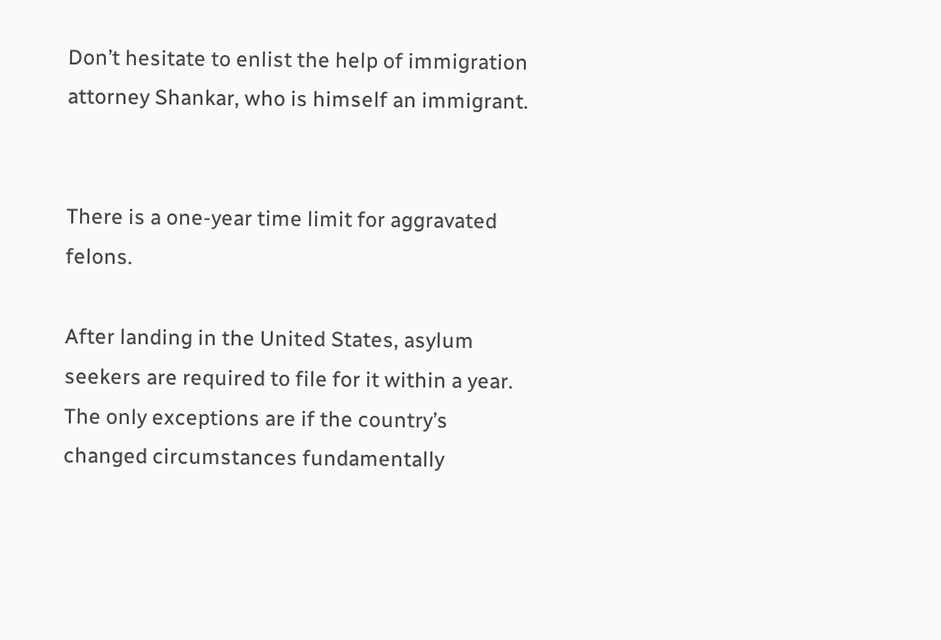Don’t hesitate to enlist the help of immigration attorney Shankar, who is himself an immigrant.


There is a one-year time limit for aggravated felons.

After landing in the United States, asylum seekers are required to file for it within a year. The only exceptions are if the country’s changed circumstances fundamentally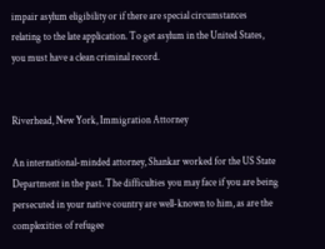impair asylum eligibility or if there are special circumstances relating to the late application. To get asylum in the United States, you must have a clean criminal record.


Riverhead, New York, Immigration Attorney

An international-minded attorney, Shankar worked for the US State Department in the past. The difficulties you may face if you are being persecuted in your native country are well-known to him, as are the complexities of refugee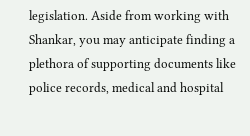legislation. Aside from working with Shankar, you may anticipate finding a plethora of supporting documents like police records, medical and hospital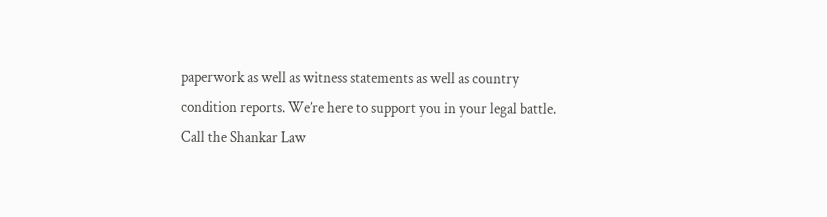paperwork as well as witness statements as well as country condition reports. We’re here to support you in your legal battle. Call the Shankar Law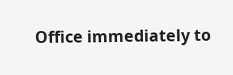Office immediately to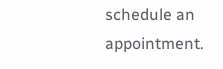schedule an appointment.